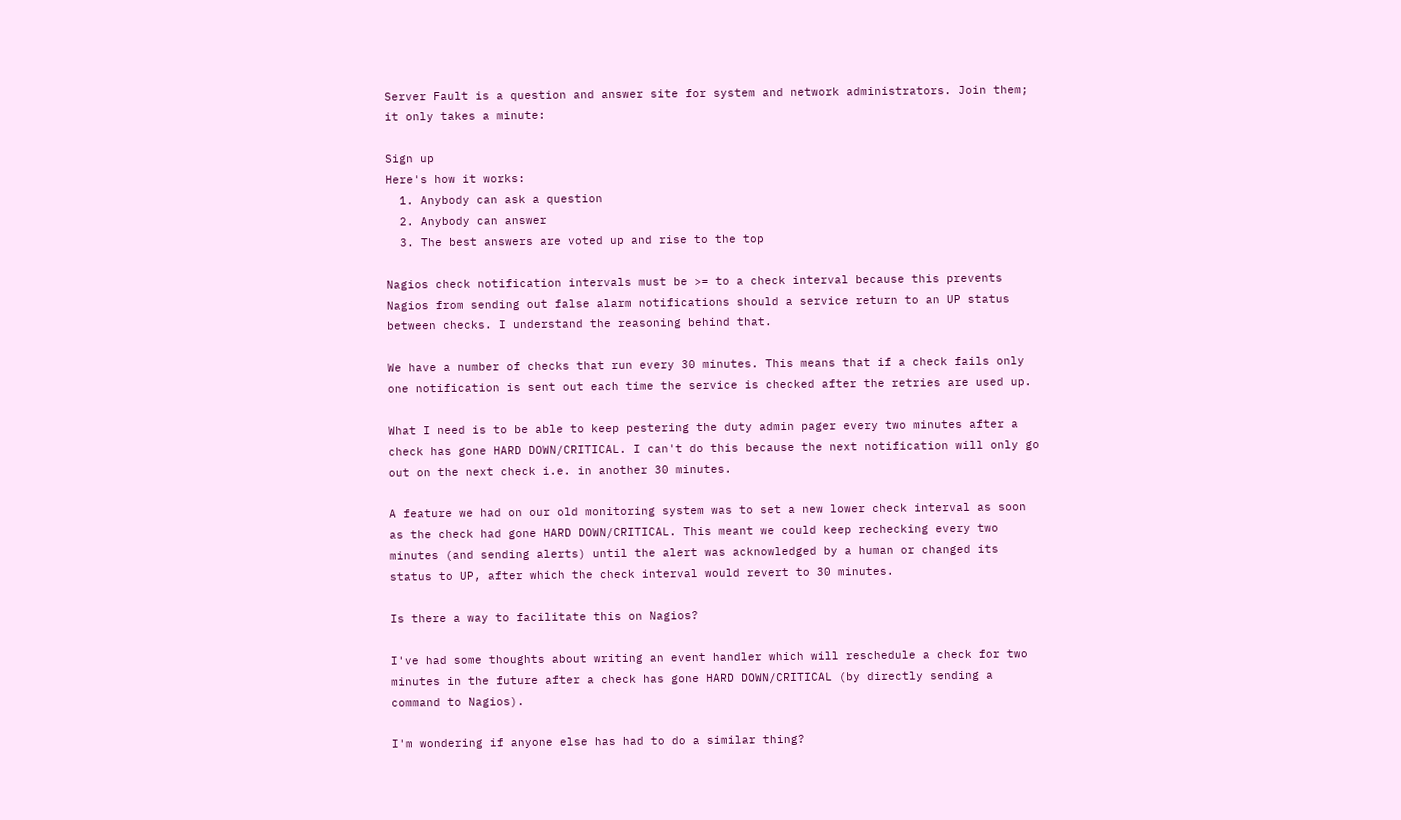Server Fault is a question and answer site for system and network administrators. Join them; it only takes a minute:

Sign up
Here's how it works:
  1. Anybody can ask a question
  2. Anybody can answer
  3. The best answers are voted up and rise to the top

Nagios check notification intervals must be >= to a check interval because this prevents Nagios from sending out false alarm notifications should a service return to an UP status between checks. I understand the reasoning behind that.

We have a number of checks that run every 30 minutes. This means that if a check fails only one notification is sent out each time the service is checked after the retries are used up.

What I need is to be able to keep pestering the duty admin pager every two minutes after a check has gone HARD DOWN/CRITICAL. I can't do this because the next notification will only go out on the next check i.e. in another 30 minutes.

A feature we had on our old monitoring system was to set a new lower check interval as soon as the check had gone HARD DOWN/CRITICAL. This meant we could keep rechecking every two minutes (and sending alerts) until the alert was acknowledged by a human or changed its status to UP, after which the check interval would revert to 30 minutes.

Is there a way to facilitate this on Nagios?

I've had some thoughts about writing an event handler which will reschedule a check for two minutes in the future after a check has gone HARD DOWN/CRITICAL (by directly sending a command to Nagios).

I'm wondering if anyone else has had to do a similar thing?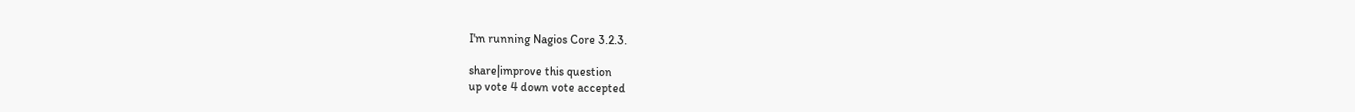I'm running Nagios Core 3.2.3.

share|improve this question
up vote 4 down vote accepted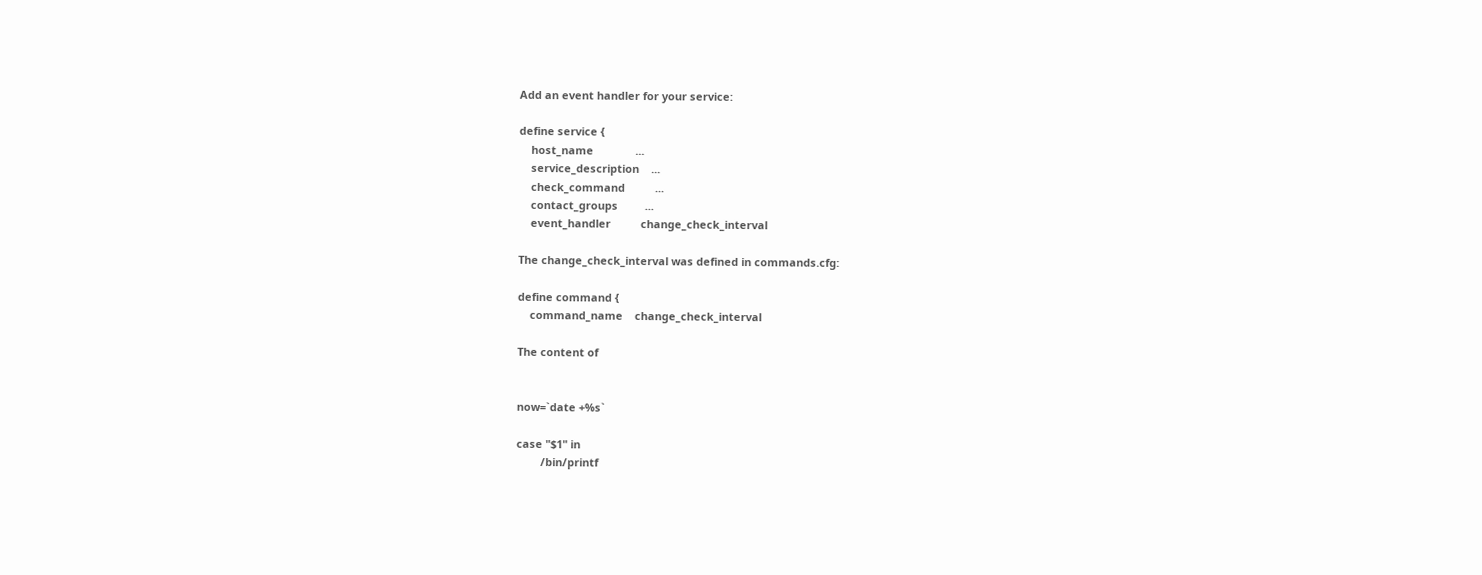Add an event handler for your service:

define service {
    host_name              ...
    service_description    ...
    check_command          ...
    contact_groups         ...
    event_handler          change_check_interval

The change_check_interval was defined in commands.cfg:

define command {
    command_name    change_check_interval

The content of


now=`date +%s`

case "$1" in
        /bin/printf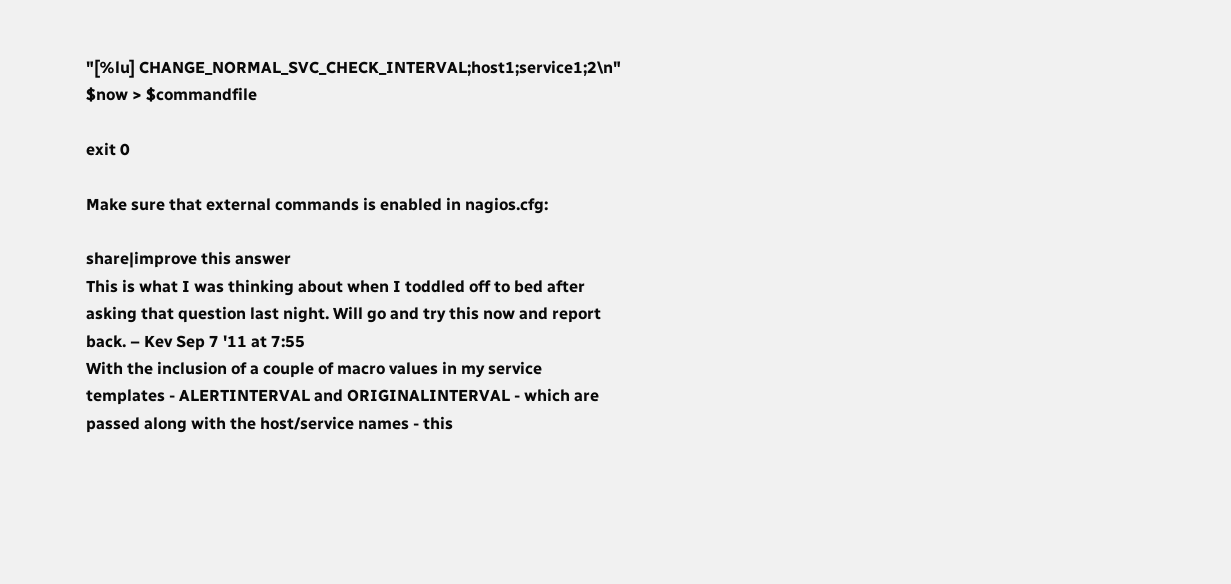"[%lu] CHANGE_NORMAL_SVC_CHECK_INTERVAL;host1;service1;2\n" $now > $commandfile

exit 0

Make sure that external commands is enabled in nagios.cfg:

share|improve this answer
This is what I was thinking about when I toddled off to bed after asking that question last night. Will go and try this now and report back. – Kev Sep 7 '11 at 7:55
With the inclusion of a couple of macro values in my service templates - ALERTINTERVAL and ORIGINALINTERVAL - which are passed along with the host/service names - this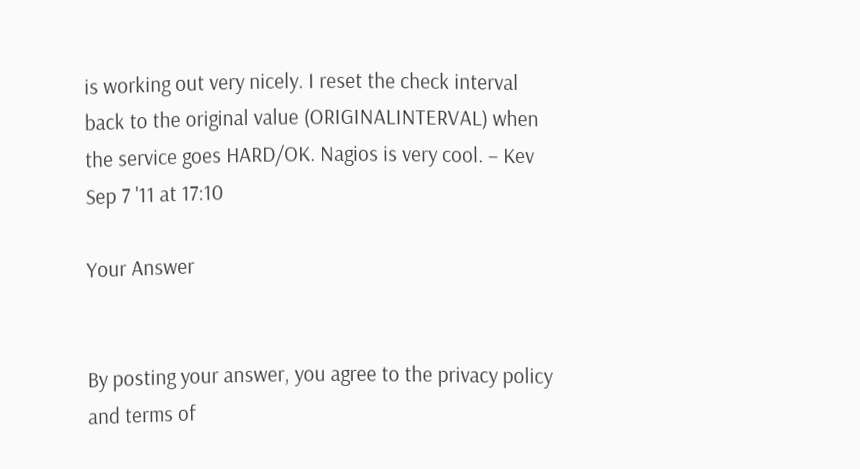is working out very nicely. I reset the check interval back to the original value (ORIGINALINTERVAL) when the service goes HARD/OK. Nagios is very cool. – Kev Sep 7 '11 at 17:10

Your Answer


By posting your answer, you agree to the privacy policy and terms of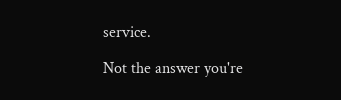service.

Not the answer you're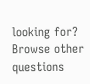looking for? Browse other questions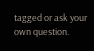tagged or ask your own question.